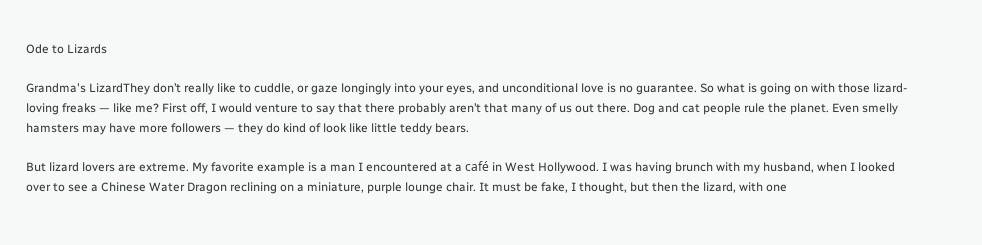Ode to Lizards

Grandma's LizardThey don’t really like to cuddle, or gaze longingly into your eyes, and unconditional love is no guarantee. So what is going on with those lizard-loving freaks — like me? First off, I would venture to say that there probably aren’t that many of us out there. Dog and cat people rule the planet. Even smelly hamsters may have more followers — they do kind of look like little teddy bears.

But lizard lovers are extreme. My favorite example is a man I encountered at a café in West Hollywood. I was having brunch with my husband, when I looked over to see a Chinese Water Dragon reclining on a miniature, purple lounge chair. It must be fake, I thought, but then the lizard, with one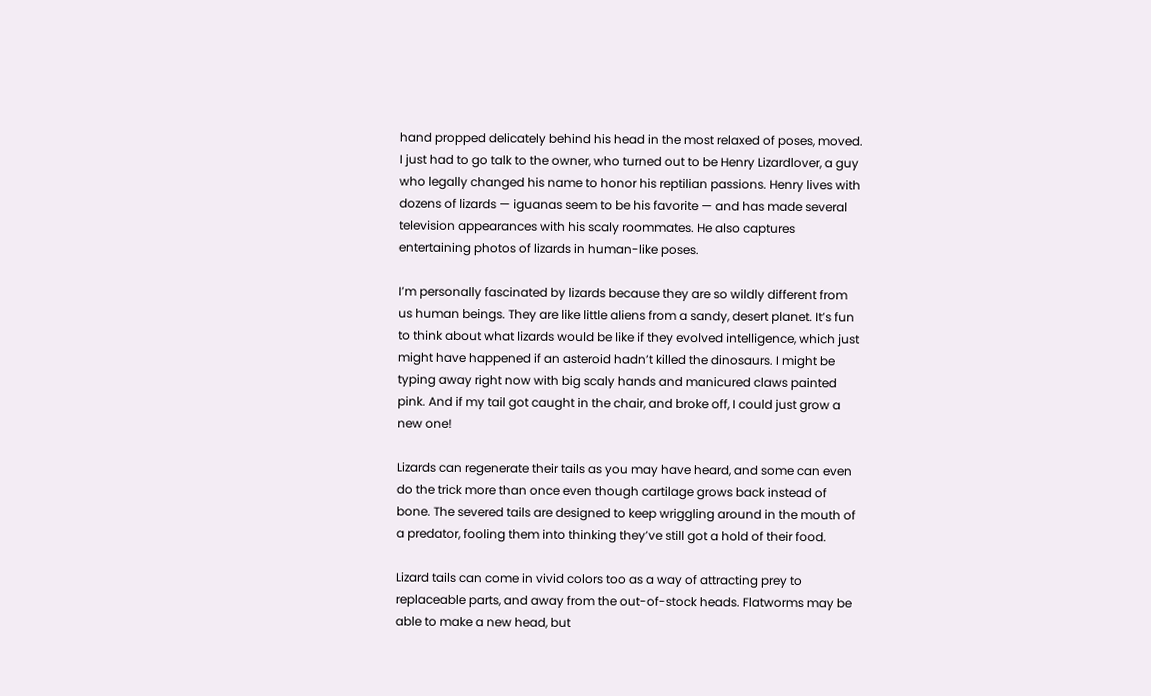hand propped delicately behind his head in the most relaxed of poses, moved. I just had to go talk to the owner, who turned out to be Henry Lizardlover, a guy who legally changed his name to honor his reptilian passions. Henry lives with dozens of lizards — iguanas seem to be his favorite — and has made several television appearances with his scaly roommates. He also captures entertaining photos of lizards in human-like poses.

I’m personally fascinated by lizards because they are so wildly different from us human beings. They are like little aliens from a sandy, desert planet. It’s fun to think about what lizards would be like if they evolved intelligence, which just might have happened if an asteroid hadn’t killed the dinosaurs. I might be typing away right now with big scaly hands and manicured claws painted pink. And if my tail got caught in the chair, and broke off, I could just grow a new one!

Lizards can regenerate their tails as you may have heard, and some can even do the trick more than once even though cartilage grows back instead of bone. The severed tails are designed to keep wriggling around in the mouth of a predator, fooling them into thinking they’ve still got a hold of their food.

Lizard tails can come in vivid colors too as a way of attracting prey to replaceable parts, and away from the out-of-stock heads. Flatworms may be able to make a new head, but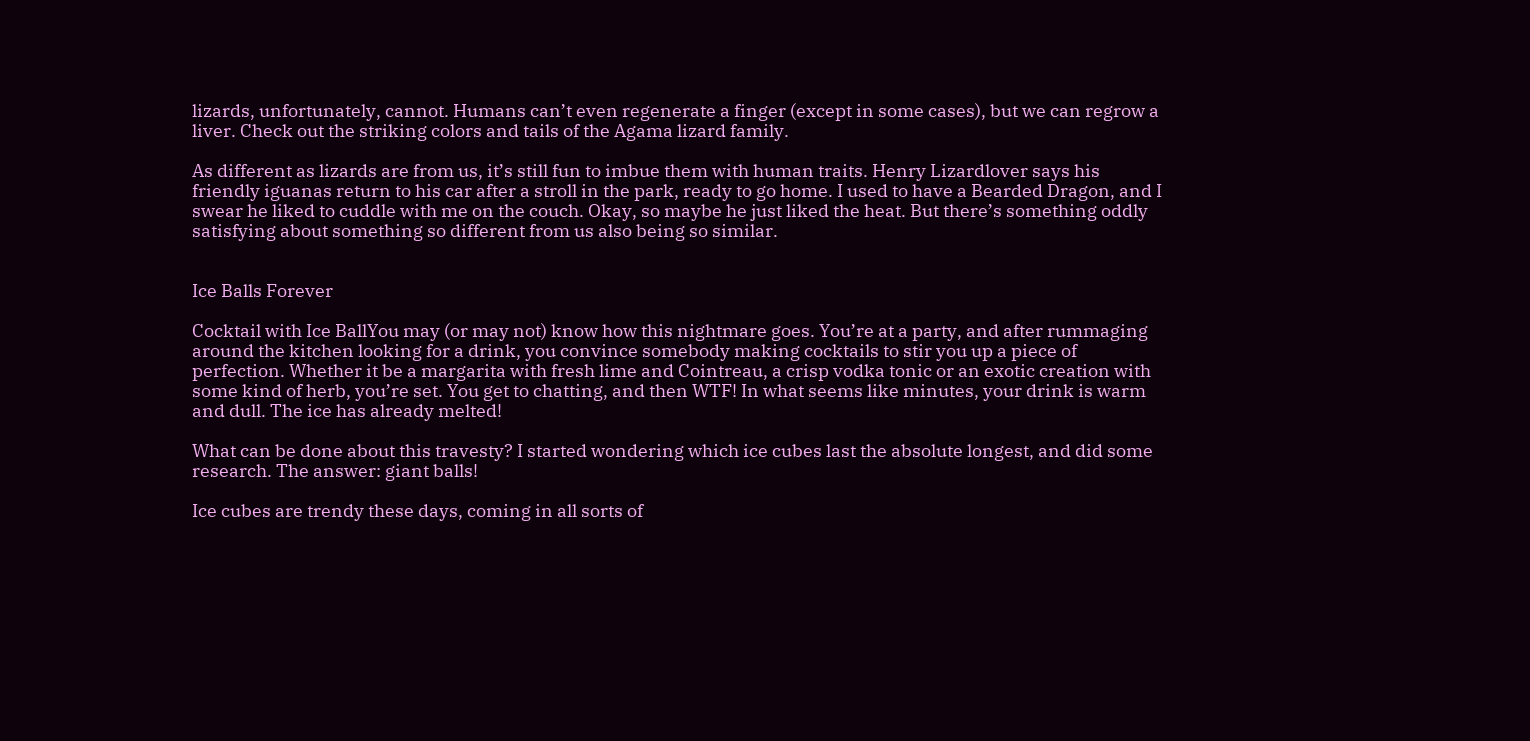lizards, unfortunately, cannot. Humans can’t even regenerate a finger (except in some cases), but we can regrow a liver. Check out the striking colors and tails of the Agama lizard family.

As different as lizards are from us, it’s still fun to imbue them with human traits. Henry Lizardlover says his friendly iguanas return to his car after a stroll in the park, ready to go home. I used to have a Bearded Dragon, and I swear he liked to cuddle with me on the couch. Okay, so maybe he just liked the heat. But there’s something oddly satisfying about something so different from us also being so similar.


Ice Balls Forever

Cocktail with Ice BallYou may (or may not) know how this nightmare goes. You’re at a party, and after rummaging around the kitchen looking for a drink, you convince somebody making cocktails to stir you up a piece of perfection. Whether it be a margarita with fresh lime and Cointreau, a crisp vodka tonic or an exotic creation with some kind of herb, you’re set. You get to chatting, and then WTF! In what seems like minutes, your drink is warm and dull. The ice has already melted!

What can be done about this travesty? I started wondering which ice cubes last the absolute longest, and did some research. The answer: giant balls!

Ice cubes are trendy these days, coming in all sorts of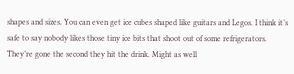shapes and sizes. You can even get ice cubes shaped like guitars and Legos. I think it’s safe to say nobody likes those tiny ice bits that shoot out of some refrigerators. They’re gone the second they hit the drink. Might as well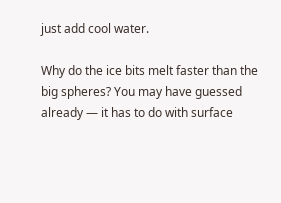just add cool water.

Why do the ice bits melt faster than the big spheres? You may have guessed already — it has to do with surface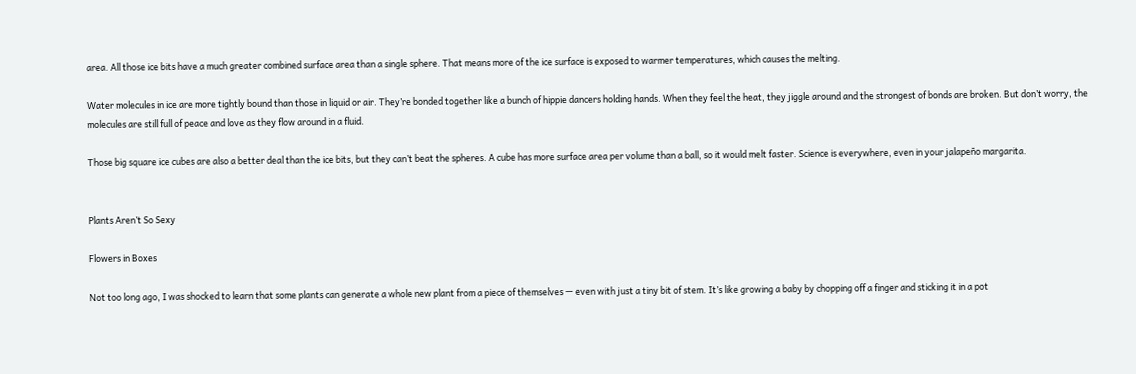area. All those ice bits have a much greater combined surface area than a single sphere. That means more of the ice surface is exposed to warmer temperatures, which causes the melting.

Water molecules in ice are more tightly bound than those in liquid or air. They’re bonded together like a bunch of hippie dancers holding hands. When they feel the heat, they jiggle around and the strongest of bonds are broken. But don’t worry, the molecules are still full of peace and love as they flow around in a fluid.

Those big square ice cubes are also a better deal than the ice bits, but they can’t beat the spheres. A cube has more surface area per volume than a ball, so it would melt faster. Science is everywhere, even in your jalapeño margarita.


Plants Aren’t So Sexy

Flowers in Boxes

Not too long ago, I was shocked to learn that some plants can generate a whole new plant from a piece of themselves — even with just a tiny bit of stem. It’s like growing a baby by chopping off a finger and sticking it in a pot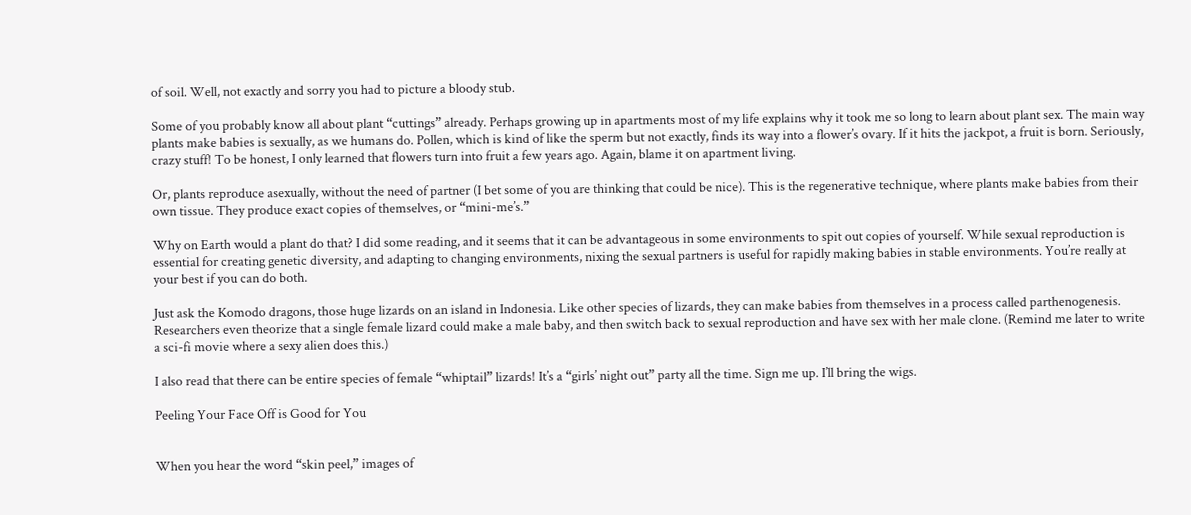of soil. Well, not exactly and sorry you had to picture a bloody stub.

Some of you probably know all about plant “cuttings” already. Perhaps growing up in apartments most of my life explains why it took me so long to learn about plant sex. The main way plants make babies is sexually, as we humans do. Pollen, which is kind of like the sperm but not exactly, finds its way into a flower’s ovary. If it hits the jackpot, a fruit is born. Seriously, crazy stuff! To be honest, I only learned that flowers turn into fruit a few years ago. Again, blame it on apartment living.

Or, plants reproduce asexually, without the need of partner (I bet some of you are thinking that could be nice). This is the regenerative technique, where plants make babies from their own tissue. They produce exact copies of themselves, or “mini-me’s.”

Why on Earth would a plant do that? I did some reading, and it seems that it can be advantageous in some environments to spit out copies of yourself. While sexual reproduction is essential for creating genetic diversity, and adapting to changing environments, nixing the sexual partners is useful for rapidly making babies in stable environments. You’re really at your best if you can do both.

Just ask the Komodo dragons, those huge lizards on an island in Indonesia. Like other species of lizards, they can make babies from themselves in a process called parthenogenesis. Researchers even theorize that a single female lizard could make a male baby, and then switch back to sexual reproduction and have sex with her male clone. (Remind me later to write a sci-fi movie where a sexy alien does this.)

I also read that there can be entire species of female “whiptail” lizards! It’s a “girls’ night out” party all the time. Sign me up. I’ll bring the wigs.

Peeling Your Face Off is Good for You


When you hear the word “skin peel,” images of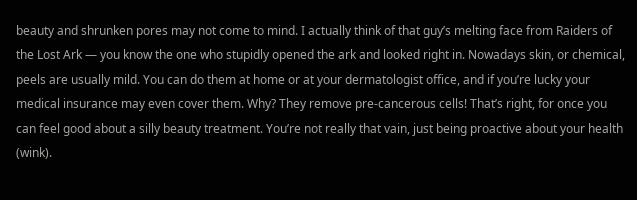beauty and shrunken pores may not come to mind. I actually think of that guy’s melting face from Raiders of the Lost Ark — you know the one who stupidly opened the ark and looked right in. Nowadays skin, or chemical, peels are usually mild. You can do them at home or at your dermatologist office, and if you’re lucky your medical insurance may even cover them. Why? They remove pre-cancerous cells! That’s right, for once you can feel good about a silly beauty treatment. You’re not really that vain, just being proactive about your health (wink).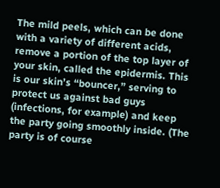The mild peels, which can be done with a variety of different acids, remove a portion of the top layer of your skin, called the epidermis. This is our skin’s “bouncer,” serving to protect us against bad guys (infections, for example) and keep the party going smoothly inside. (The party is of course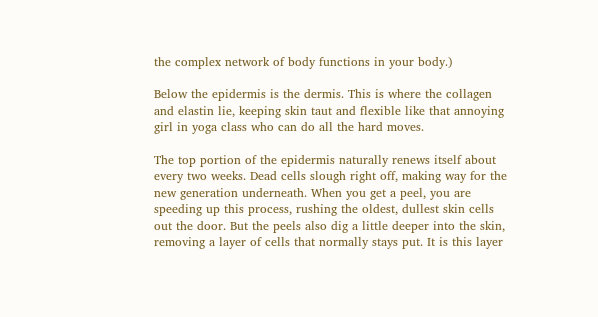the complex network of body functions in your body.)

Below the epidermis is the dermis. This is where the collagen and elastin lie, keeping skin taut and flexible like that annoying girl in yoga class who can do all the hard moves.

The top portion of the epidermis naturally renews itself about every two weeks. Dead cells slough right off, making way for the new generation underneath. When you get a peel, you are speeding up this process, rushing the oldest, dullest skin cells out the door. But the peels also dig a little deeper into the skin, removing a layer of cells that normally stays put. It is this layer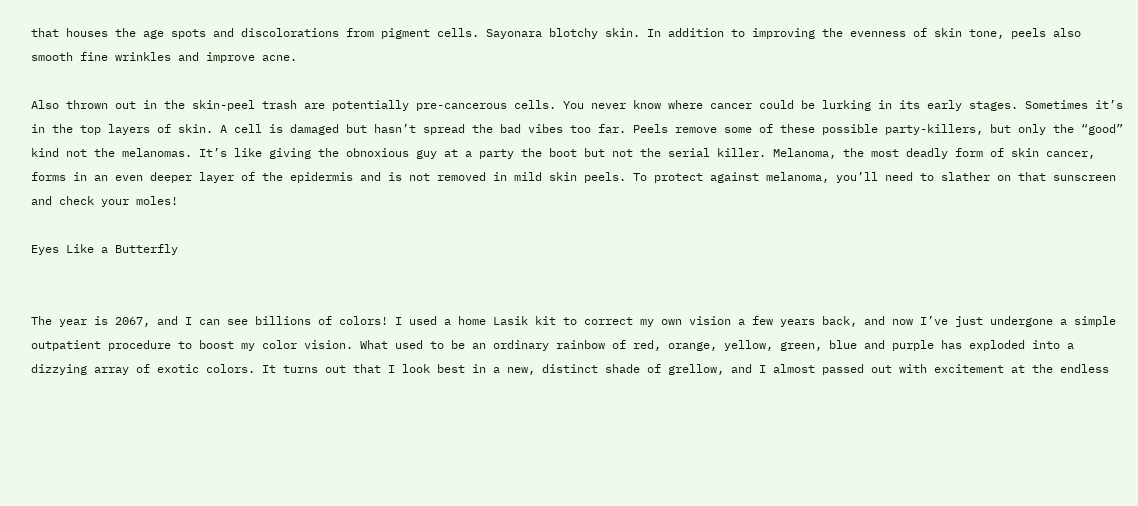that houses the age spots and discolorations from pigment cells. Sayonara blotchy skin. In addition to improving the evenness of skin tone, peels also smooth fine wrinkles and improve acne.

Also thrown out in the skin-peel trash are potentially pre-cancerous cells. You never know where cancer could be lurking in its early stages. Sometimes it’s in the top layers of skin. A cell is damaged but hasn’t spread the bad vibes too far. Peels remove some of these possible party-killers, but only the “good” kind not the melanomas. It’s like giving the obnoxious guy at a party the boot but not the serial killer. Melanoma, the most deadly form of skin cancer, forms in an even deeper layer of the epidermis and is not removed in mild skin peels. To protect against melanoma, you’ll need to slather on that sunscreen and check your moles!

Eyes Like a Butterfly


The year is 2067, and I can see billions of colors! I used a home Lasik kit to correct my own vision a few years back, and now I’ve just undergone a simple outpatient procedure to boost my color vision. What used to be an ordinary rainbow of red, orange, yellow, green, blue and purple has exploded into a dizzying array of exotic colors. It turns out that I look best in a new, distinct shade of grellow, and I almost passed out with excitement at the endless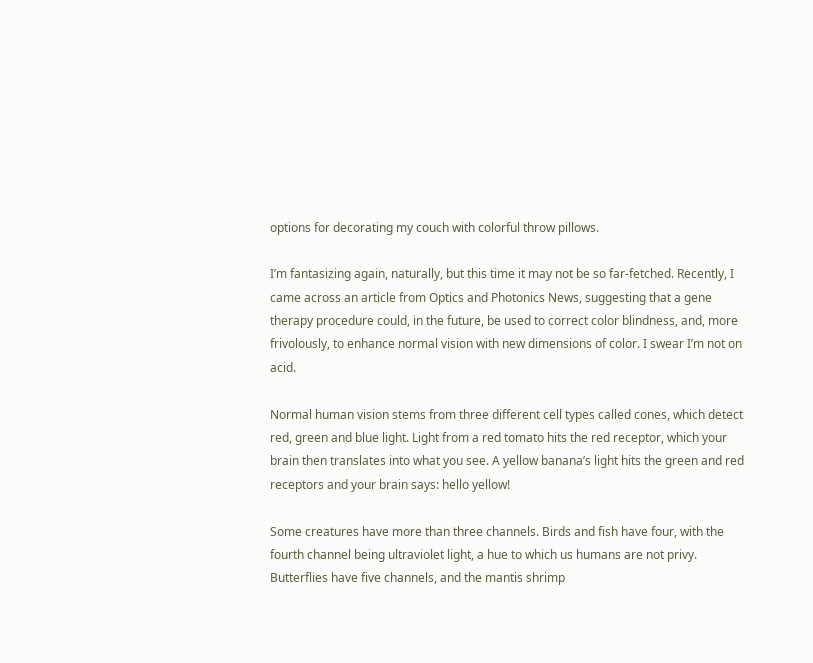options for decorating my couch with colorful throw pillows.

I’m fantasizing again, naturally, but this time it may not be so far-fetched. Recently, I came across an article from Optics and Photonics News, suggesting that a gene therapy procedure could, in the future, be used to correct color blindness, and, more frivolously, to enhance normal vision with new dimensions of color. I swear I’m not on acid.

Normal human vision stems from three different cell types called cones, which detect red, green and blue light. Light from a red tomato hits the red receptor, which your brain then translates into what you see. A yellow banana’s light hits the green and red receptors and your brain says: hello yellow!

Some creatures have more than three channels. Birds and fish have four, with the fourth channel being ultraviolet light, a hue to which us humans are not privy. Butterflies have five channels, and the mantis shrimp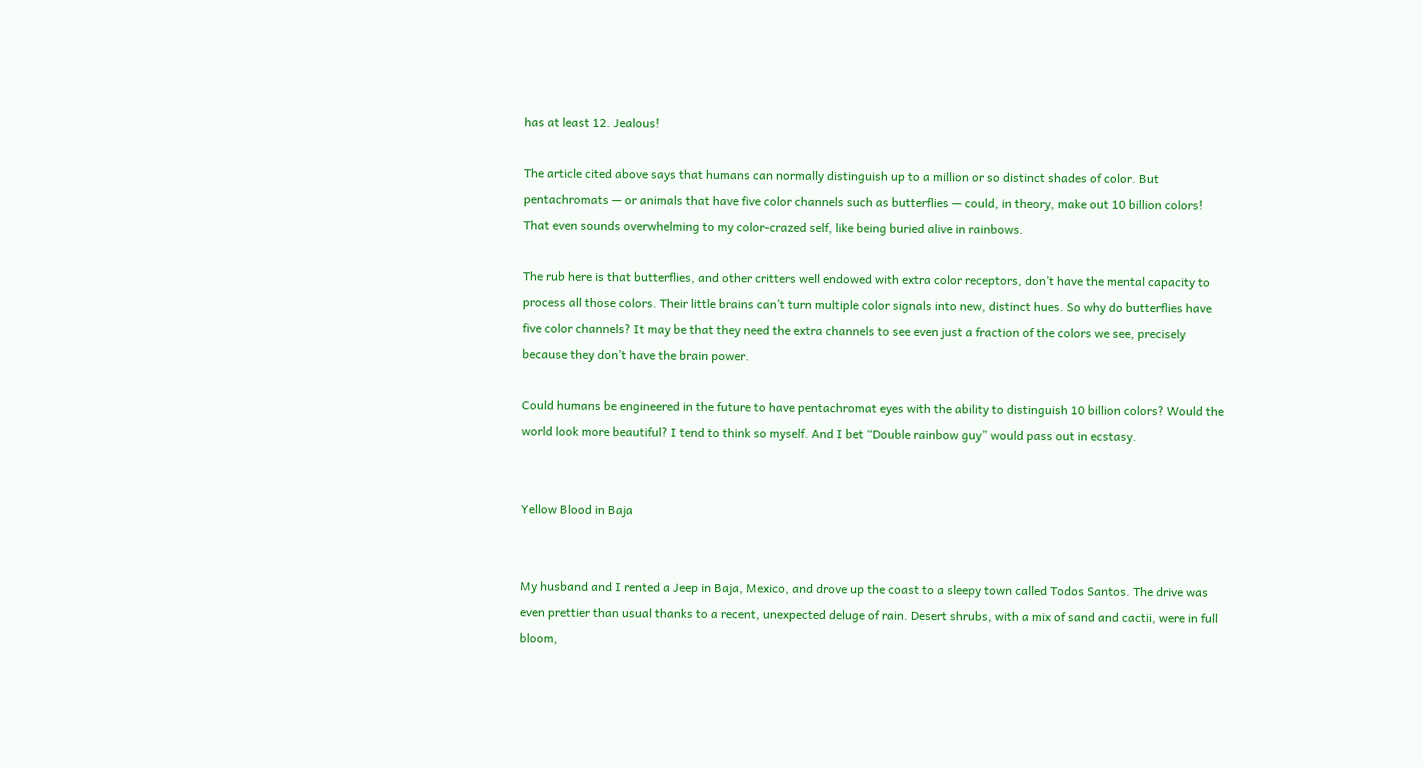has at least 12. Jealous!

The article cited above says that humans can normally distinguish up to a million or so distinct shades of color. But pentachromats — or animals that have five color channels such as butterflies — could, in theory, make out 10 billion colors! That even sounds overwhelming to my color-crazed self, like being buried alive in rainbows.

The rub here is that butterflies, and other critters well endowed with extra color receptors, don’t have the mental capacity to process all those colors. Their little brains can’t turn multiple color signals into new, distinct hues. So why do butterflies have five color channels? It may be that they need the extra channels to see even just a fraction of the colors we see, precisely because they don’t have the brain power.

Could humans be engineered in the future to have pentachromat eyes with the ability to distinguish 10 billion colors? Would the world look more beautiful? I tend to think so myself. And I bet “Double rainbow guy” would pass out in ecstasy.


Yellow Blood in Baja


My husband and I rented a Jeep in Baja, Mexico, and drove up the coast to a sleepy town called Todos Santos. The drive was even prettier than usual thanks to a recent, unexpected deluge of rain. Desert shrubs, with a mix of sand and cactii, were in full bloom,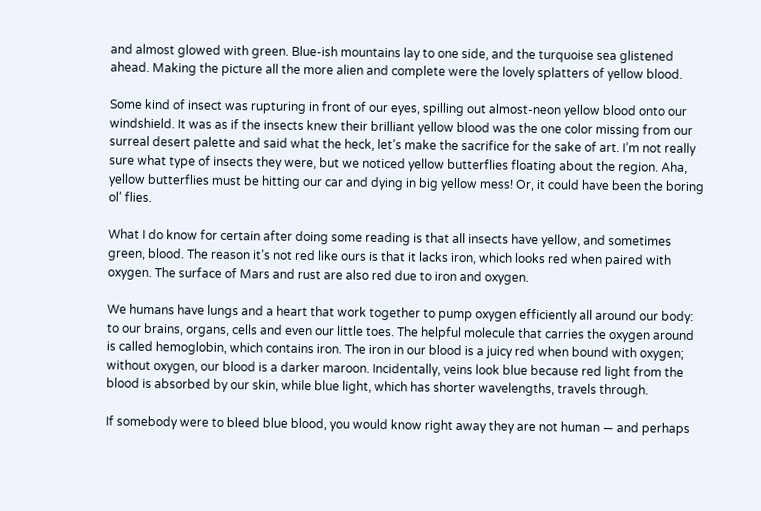and almost glowed with green. Blue-ish mountains lay to one side, and the turquoise sea glistened ahead. Making the picture all the more alien and complete were the lovely splatters of yellow blood.

Some kind of insect was rupturing in front of our eyes, spilling out almost-neon yellow blood onto our windshield. It was as if the insects knew their brilliant yellow blood was the one color missing from our surreal desert palette and said what the heck, let’s make the sacrifice for the sake of art. I’m not really sure what type of insects they were, but we noticed yellow butterflies floating about the region. Aha, yellow butterflies must be hitting our car and dying in big yellow mess! Or, it could have been the boring ol’ flies.

What I do know for certain after doing some reading is that all insects have yellow, and sometimes green, blood. The reason it’s not red like ours is that it lacks iron, which looks red when paired with oxygen. The surface of Mars and rust are also red due to iron and oxygen.

We humans have lungs and a heart that work together to pump oxygen efficiently all around our body: to our brains, organs, cells and even our little toes. The helpful molecule that carries the oxygen around is called hemoglobin, which contains iron. The iron in our blood is a juicy red when bound with oxygen; without oxygen, our blood is a darker maroon. Incidentally, veins look blue because red light from the blood is absorbed by our skin, while blue light, which has shorter wavelengths, travels through.

If somebody were to bleed blue blood, you would know right away they are not human — and perhaps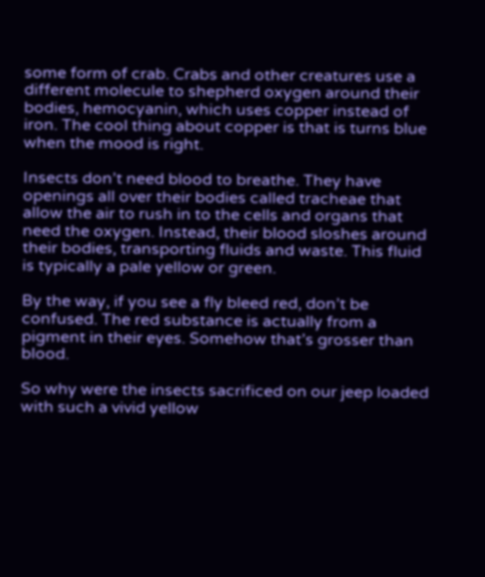some form of crab. Crabs and other creatures use a different molecule to shepherd oxygen around their bodies, hemocyanin, which uses copper instead of iron. The cool thing about copper is that is turns blue when the mood is right.

Insects don’t need blood to breathe. They have openings all over their bodies called tracheae that allow the air to rush in to the cells and organs that need the oxygen. Instead, their blood sloshes around their bodies, transporting fluids and waste. This fluid is typically a pale yellow or green.

By the way, if you see a fly bleed red, don’t be confused. The red substance is actually from a pigment in their eyes. Somehow that’s grosser than blood.

So why were the insects sacrificed on our jeep loaded with such a vivid yellow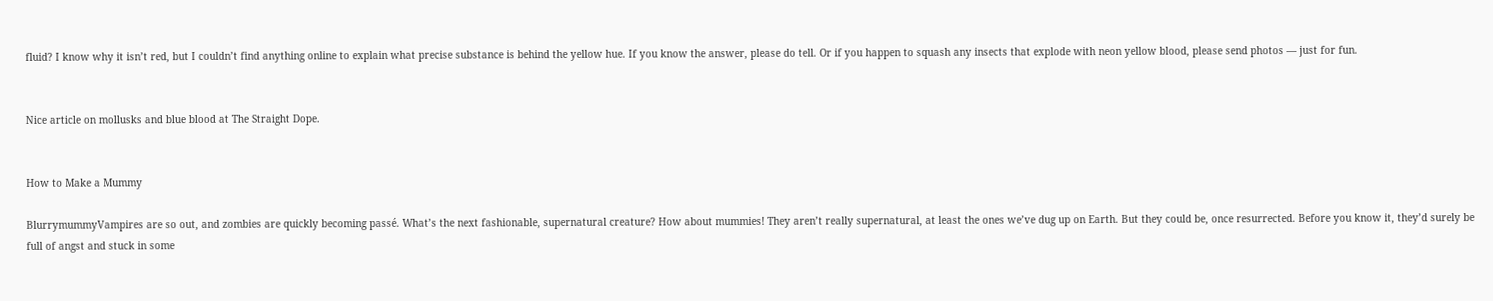fluid? I know why it isn’t red, but I couldn’t find anything online to explain what precise substance is behind the yellow hue. If you know the answer, please do tell. Or if you happen to squash any insects that explode with neon yellow blood, please send photos — just for fun.


Nice article on mollusks and blue blood at The Straight Dope.


How to Make a Mummy

BlurrymummyVampires are so out, and zombies are quickly becoming passé. What’s the next fashionable, supernatural creature? How about mummies! They aren’t really supernatural, at least the ones we’ve dug up on Earth. But they could be, once resurrected. Before you know it, they’d surely be full of angst and stuck in some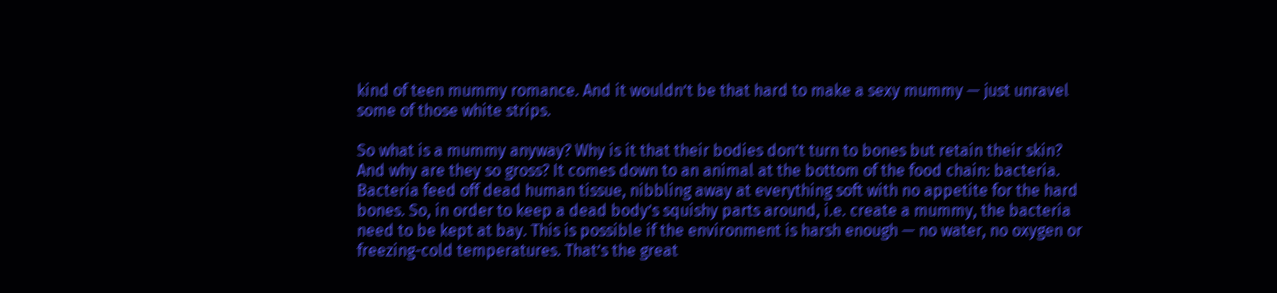kind of teen mummy romance. And it wouldn’t be that hard to make a sexy mummy — just unravel some of those white strips.

So what is a mummy anyway? Why is it that their bodies don’t turn to bones but retain their skin? And why are they so gross? It comes down to an animal at the bottom of the food chain: bacteria. Bacteria feed off dead human tissue, nibbling away at everything soft with no appetite for the hard bones. So, in order to keep a dead body’s squishy parts around, i.e. create a mummy, the bacteria need to be kept at bay. This is possible if the environment is harsh enough — no water, no oxygen or freezing-cold temperatures. That’s the great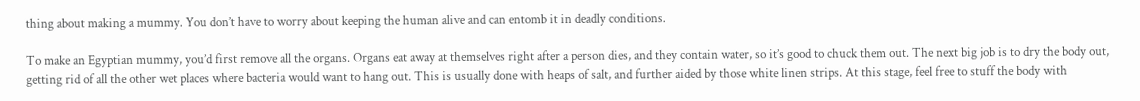thing about making a mummy. You don’t have to worry about keeping the human alive and can entomb it in deadly conditions.

To make an Egyptian mummy, you’d first remove all the organs. Organs eat away at themselves right after a person dies, and they contain water, so it’s good to chuck them out. The next big job is to dry the body out, getting rid of all the other wet places where bacteria would want to hang out. This is usually done with heaps of salt, and further aided by those white linen strips. At this stage, feel free to stuff the body with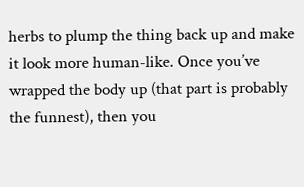herbs to plump the thing back up and make it look more human-like. Once you’ve wrapped the body up (that part is probably the funnest), then you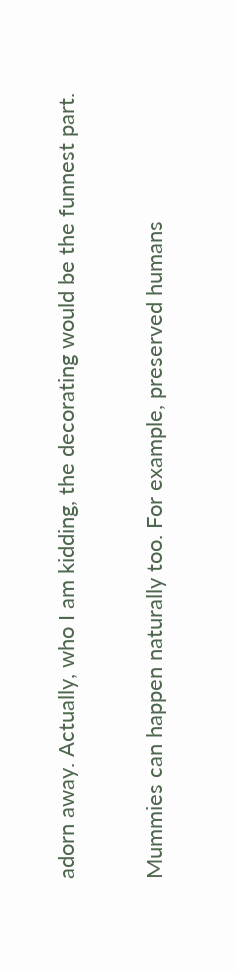adorn away. Actually, who I am kidding, the decorating would be the funnest part.

Mummies can happen naturally too. For example, preserved humans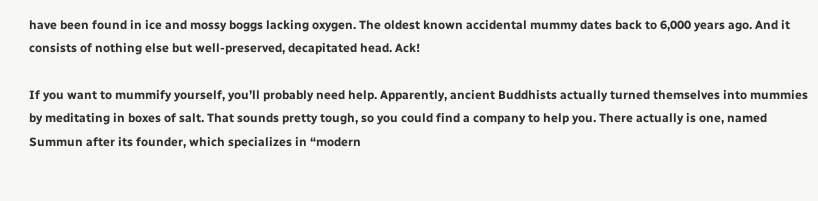have been found in ice and mossy boggs lacking oxygen. The oldest known accidental mummy dates back to 6,000 years ago. And it consists of nothing else but well-preserved, decapitated head. Ack!

If you want to mummify yourself, you’ll probably need help. Apparently, ancient Buddhists actually turned themselves into mummies by meditating in boxes of salt. That sounds pretty tough, so you could find a company to help you. There actually is one, named Summun after its founder, which specializes in “modern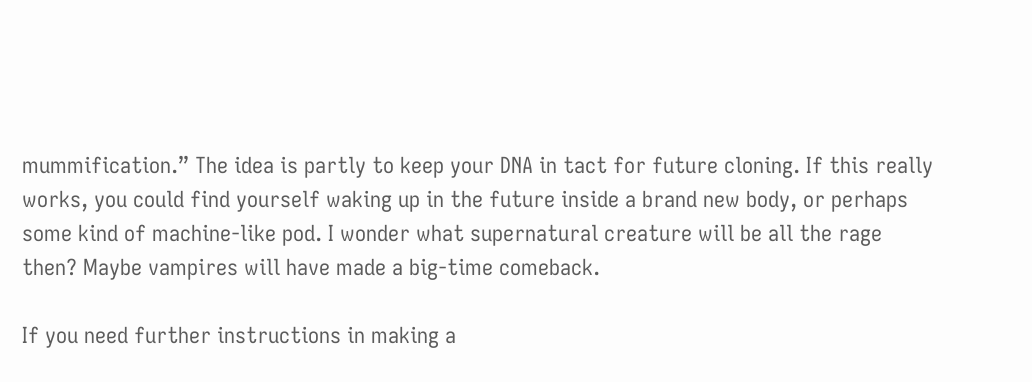mummification.” The idea is partly to keep your DNA in tact for future cloning. If this really works, you could find yourself waking up in the future inside a brand new body, or perhaps some kind of machine-like pod. I wonder what supernatural creature will be all the rage then? Maybe vampires will have made a big-time comeback.

If you need further instructions in making a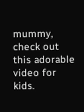mummy, check out this adorable video for kids.